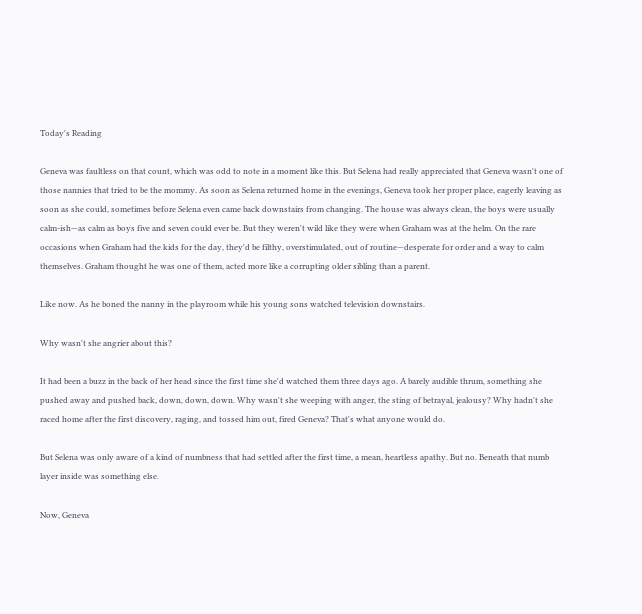Today's Reading

Geneva was faultless on that count, which was odd to note in a moment like this. But Selena had really appreciated that Geneva wasn't one of those nannies that tried to be the mommy. As soon as Selena returned home in the evenings, Geneva took her proper place, eagerly leaving as soon as she could, sometimes before Selena even came back downstairs from changing. The house was always clean, the boys were usually calm-ish—as calm as boys five and seven could ever be. But they weren't wild like they were when Graham was at the helm. On the rare occasions when Graham had the kids for the day, they'd be filthy, overstimulated, out of routine—desperate for order and a way to calm themselves. Graham thought he was one of them, acted more like a corrupting older sibling than a parent.

Like now. As he boned the nanny in the playroom while his young sons watched television downstairs.

Why wasn't she angrier about this?

It had been a buzz in the back of her head since the first time she'd watched them three days ago. A barely audible thrum, something she pushed away and pushed back, down, down, down. Why wasn't she weeping with anger, the sting of betrayal, jealousy? Why hadn't she raced home after the first discovery, raging, and tossed him out, fired Geneva? That's what anyone would do.

But Selena was only aware of a kind of numbness that had settled after the first time, a mean, heartless apathy. But no. Beneath that numb layer inside was something else.

Now, Geneva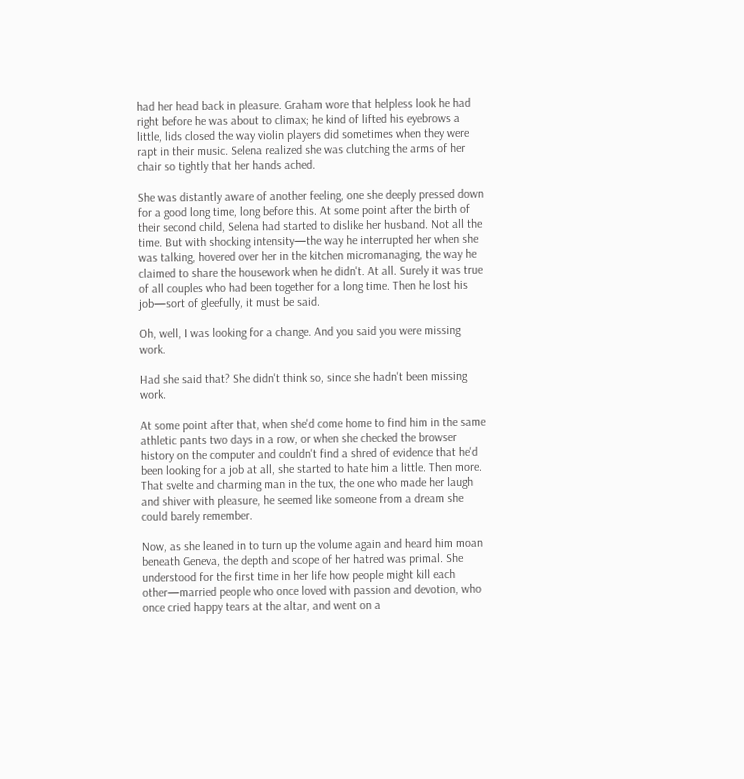had her head back in pleasure. Graham wore that helpless look he had right before he was about to climax; he kind of lifted his eyebrows a little, lids closed the way violin players did sometimes when they were rapt in their music. Selena realized she was clutching the arms of her chair so tightly that her hands ached.

She was distantly aware of another feeling, one she deeply pressed down for a good long time, long before this. At some point after the birth of their second child, Selena had started to dislike her husband. Not all the time. But with shocking intensity—the way he interrupted her when she was talking, hovered over her in the kitchen micromanaging, the way he claimed to share the housework when he didn't. At all. Surely it was true of all couples who had been together for a long time. Then he lost his job—sort of gleefully, it must be said.

Oh, well, I was looking for a change. And you said you were missing work.

Had she said that? She didn't think so, since she hadn't been missing work.

At some point after that, when she'd come home to find him in the same athletic pants two days in a row, or when she checked the browser history on the computer and couldn't find a shred of evidence that he'd been looking for a job at all, she started to hate him a little. Then more. That svelte and charming man in the tux, the one who made her laugh and shiver with pleasure, he seemed like someone from a dream she could barely remember.

Now, as she leaned in to turn up the volume again and heard him moan beneath Geneva, the depth and scope of her hatred was primal. She understood for the first time in her life how people might kill each other—married people who once loved with passion and devotion, who once cried happy tears at the altar, and went on a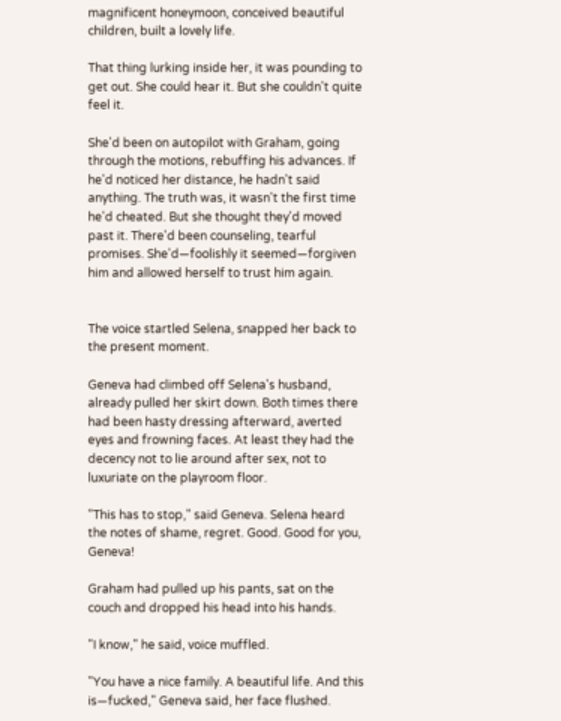magnificent honeymoon, conceived beautiful children, built a lovely life.

That thing lurking inside her, it was pounding to get out. She could hear it. But she couldn't quite feel it.

She'd been on autopilot with Graham, going through the motions, rebuffing his advances. If he'd noticed her distance, he hadn't said anything. The truth was, it wasn't the first time he'd cheated. But she thought they'd moved past it. There'd been counseling, tearful promises. She'd—foolishly it seemed—forgiven him and allowed herself to trust him again.


The voice startled Selena, snapped her back to the present moment.

Geneva had climbed off Selena's husband, already pulled her skirt down. Both times there had been hasty dressing afterward, averted eyes and frowning faces. At least they had the decency not to lie around after sex, not to luxuriate on the playroom floor.

"This has to stop," said Geneva. Selena heard the notes of shame, regret. Good. Good for you, Geneva!

Graham had pulled up his pants, sat on the couch and dropped his head into his hands.

"I know," he said, voice muffled.

"You have a nice family. A beautiful life. And this is—fucked," Geneva said, her face flushed.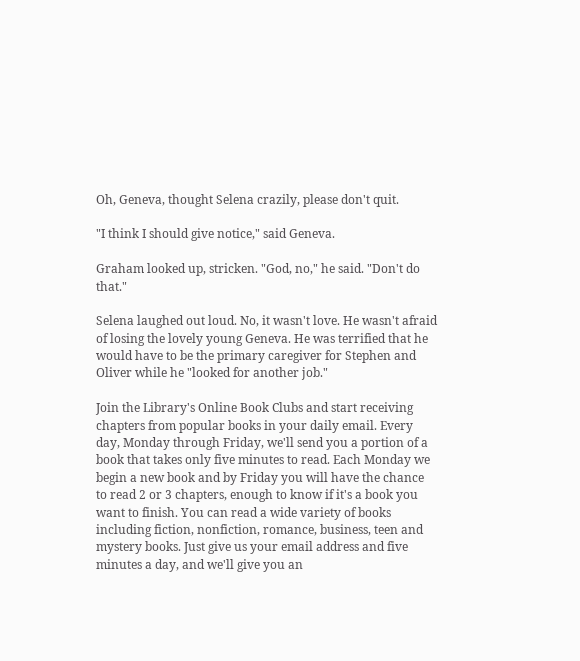Oh, Geneva, thought Selena crazily, please don't quit.

"I think I should give notice," said Geneva.

Graham looked up, stricken. "God, no," he said. "Don't do that."

Selena laughed out loud. No, it wasn't love. He wasn't afraid of losing the lovely young Geneva. He was terrified that he would have to be the primary caregiver for Stephen and Oliver while he "looked for another job."

Join the Library's Online Book Clubs and start receiving chapters from popular books in your daily email. Every day, Monday through Friday, we'll send you a portion of a book that takes only five minutes to read. Each Monday we begin a new book and by Friday you will have the chance to read 2 or 3 chapters, enough to know if it's a book you want to finish. You can read a wide variety of books including fiction, nonfiction, romance, business, teen and mystery books. Just give us your email address and five minutes a day, and we'll give you an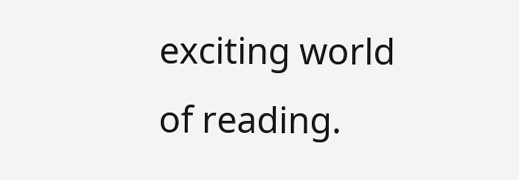exciting world of reading.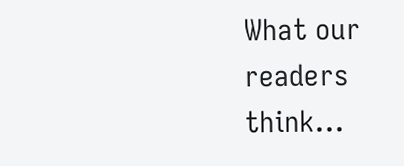What our readers think...